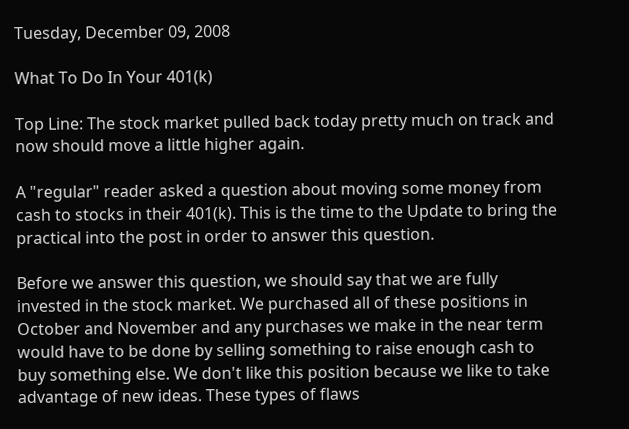Tuesday, December 09, 2008

What To Do In Your 401(k)

Top Line: The stock market pulled back today pretty much on track and now should move a little higher again.

A "regular" reader asked a question about moving some money from cash to stocks in their 401(k). This is the time to the Update to bring the practical into the post in order to answer this question.

Before we answer this question, we should say that we are fully invested in the stock market. We purchased all of these positions in October and November and any purchases we make in the near term would have to be done by selling something to raise enough cash to buy something else. We don't like this position because we like to take advantage of new ideas. These types of flaws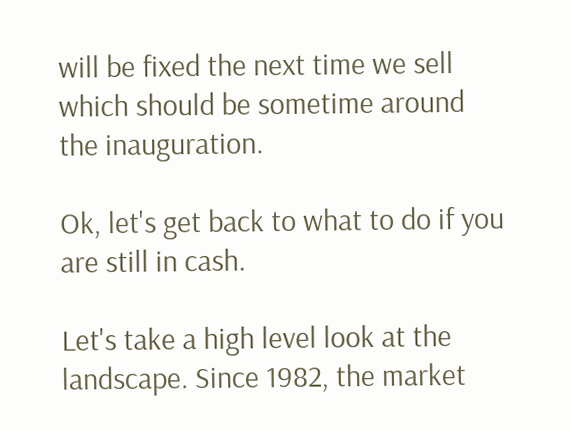will be fixed the next time we sell which should be sometime around the inauguration.

Ok, let's get back to what to do if you are still in cash.

Let's take a high level look at the landscape. Since 1982, the market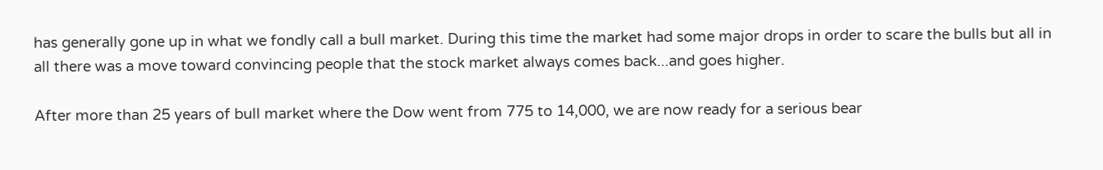has generally gone up in what we fondly call a bull market. During this time the market had some major drops in order to scare the bulls but all in all there was a move toward convincing people that the stock market always comes back...and goes higher.

After more than 25 years of bull market where the Dow went from 775 to 14,000, we are now ready for a serious bear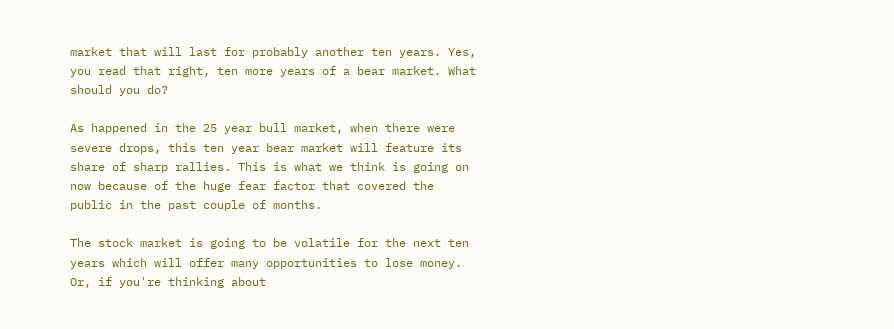market that will last for probably another ten years. Yes, you read that right, ten more years of a bear market. What should you do?

As happened in the 25 year bull market, when there were severe drops, this ten year bear market will feature its share of sharp rallies. This is what we think is going on now because of the huge fear factor that covered the public in the past couple of months.

The stock market is going to be volatile for the next ten years which will offer many opportunities to lose money. Or, if you're thinking about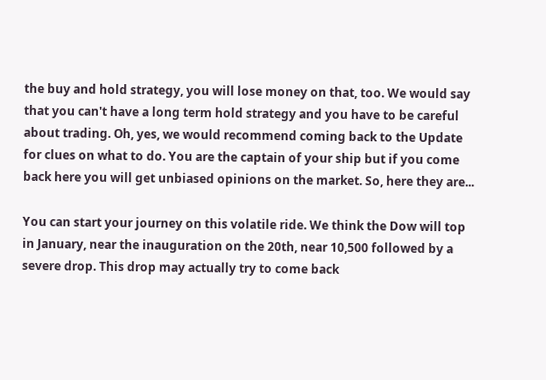the buy and hold strategy, you will lose money on that, too. We would say that you can't have a long term hold strategy and you have to be careful about trading. Oh, yes, we would recommend coming back to the Update for clues on what to do. You are the captain of your ship but if you come back here you will get unbiased opinions on the market. So, here they are...

You can start your journey on this volatile ride. We think the Dow will top in January, near the inauguration on the 20th, near 10,500 followed by a severe drop. This drop may actually try to come back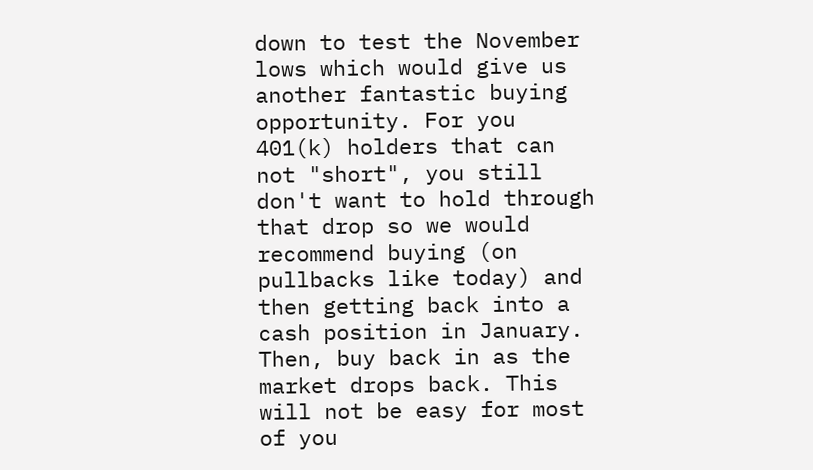down to test the November lows which would give us another fantastic buying opportunity. For you 401(k) holders that can not "short", you still don't want to hold through that drop so we would recommend buying (on pullbacks like today) and then getting back into a cash position in January. Then, buy back in as the market drops back. This will not be easy for most of you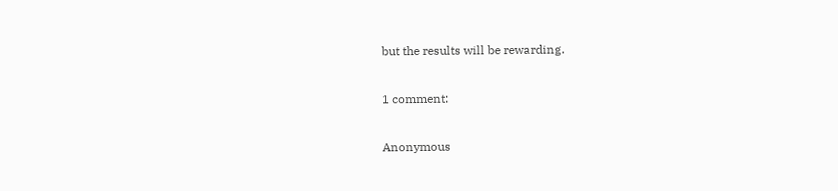but the results will be rewarding.

1 comment:

Anonymous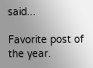said...

Favorite post of the year.